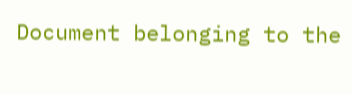Document belonging to the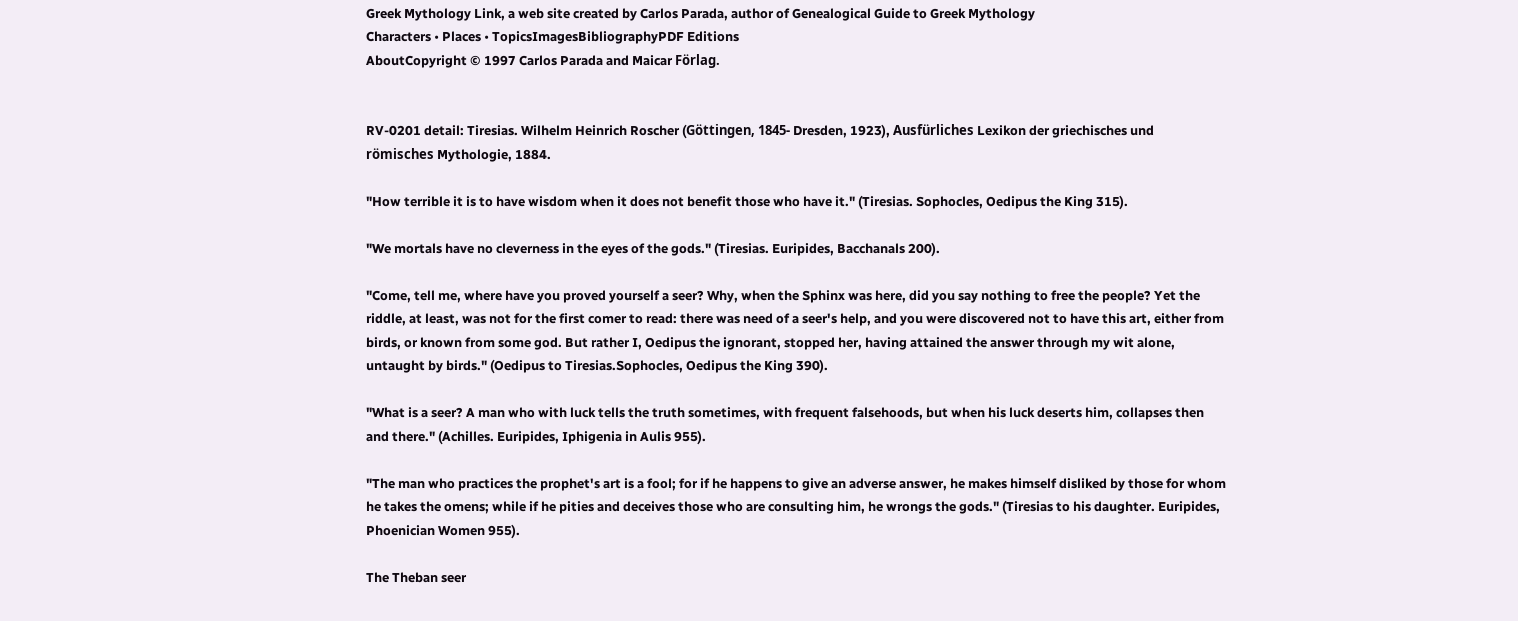Greek Mythology Link, a web site created by Carlos Parada, author of Genealogical Guide to Greek Mythology
Characters • Places • TopicsImagesBibliographyPDF Editions
AboutCopyright © 1997 Carlos Parada and Maicar Förlag.


RV-0201 detail: Tiresias. Wilhelm Heinrich Roscher (Göttingen, 1845- Dresden, 1923), Ausfürliches Lexikon der griechisches und römisches Mythologie, 1884.

"How terrible it is to have wisdom when it does not benefit those who have it." (Tiresias. Sophocles, Oedipus the King 315).

"We mortals have no cleverness in the eyes of the gods." (Tiresias. Euripides, Bacchanals 200).

"Come, tell me, where have you proved yourself a seer? Why, when the Sphinx was here, did you say nothing to free the people? Yet the riddle, at least, was not for the first comer to read: there was need of a seer's help, and you were discovered not to have this art, either from birds, or known from some god. But rather I, Oedipus the ignorant, stopped her, having attained the answer through my wit alone, untaught by birds." (Oedipus to Tiresias.Sophocles, Oedipus the King 390).

"What is a seer? A man who with luck tells the truth sometimes, with frequent falsehoods, but when his luck deserts him, collapses then and there." (Achilles. Euripides, Iphigenia in Aulis 955).

"The man who practices the prophet's art is a fool; for if he happens to give an adverse answer, he makes himself disliked by those for whom he takes the omens; while if he pities and deceives those who are consulting him, he wrongs the gods." (Tiresias to his daughter. Euripides, Phoenician Women 955).

The Theban seer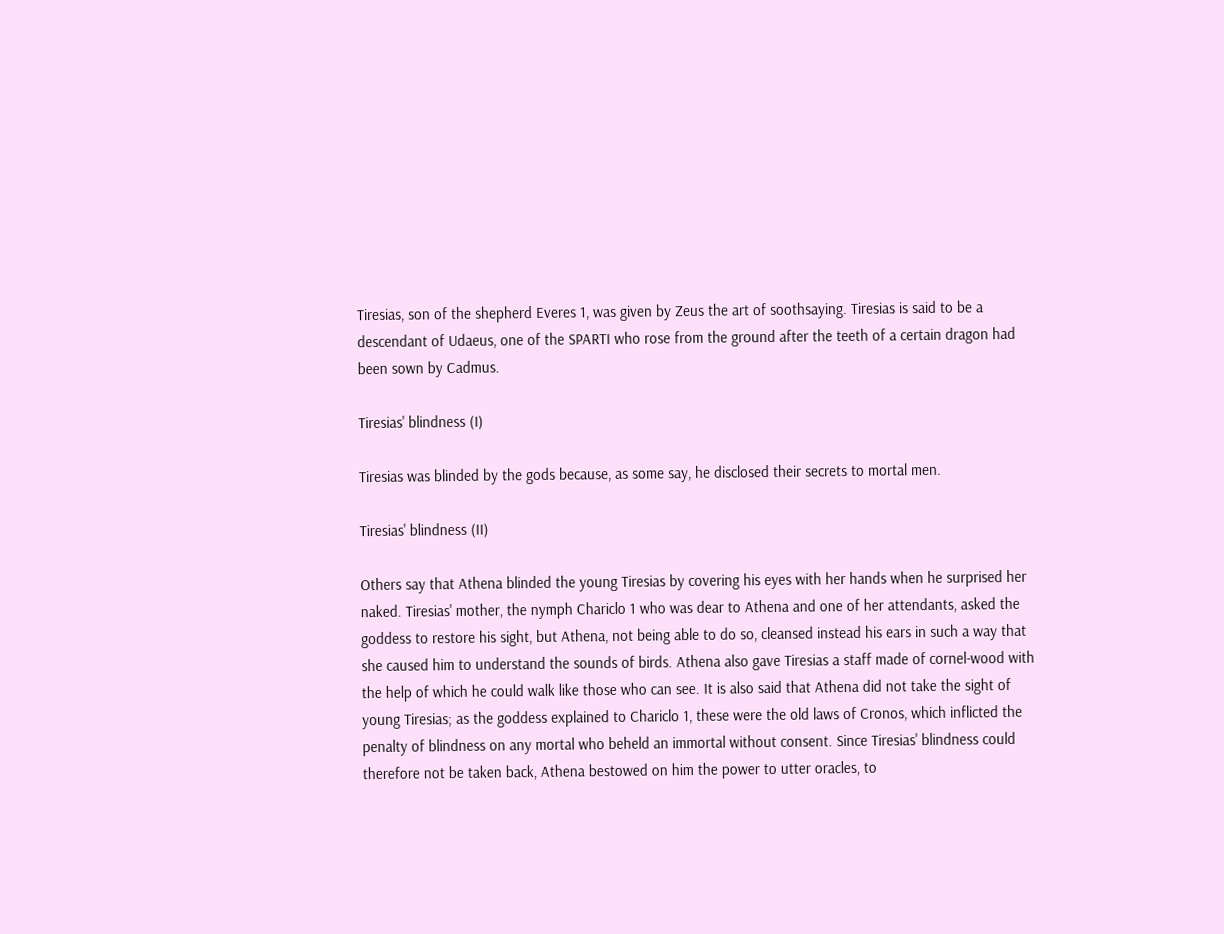Tiresias, son of the shepherd Everes 1, was given by Zeus the art of soothsaying. Tiresias is said to be a descendant of Udaeus, one of the SPARTI who rose from the ground after the teeth of a certain dragon had been sown by Cadmus.

Tiresias' blindness (I)

Tiresias was blinded by the gods because, as some say, he disclosed their secrets to mortal men.

Tiresias' blindness (II)

Others say that Athena blinded the young Tiresias by covering his eyes with her hands when he surprised her naked. Tiresias' mother, the nymph Chariclo 1 who was dear to Athena and one of her attendants, asked the goddess to restore his sight, but Athena, not being able to do so, cleansed instead his ears in such a way that she caused him to understand the sounds of birds. Athena also gave Tiresias a staff made of cornel-wood with the help of which he could walk like those who can see. It is also said that Athena did not take the sight of young Tiresias; as the goddess explained to Chariclo 1, these were the old laws of Cronos, which inflicted the penalty of blindness on any mortal who beheld an immortal without consent. Since Tiresias' blindness could therefore not be taken back, Athena bestowed on him the power to utter oracles, to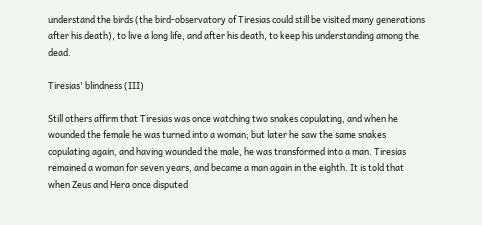understand the birds (the bird-observatory of Tiresias could still be visited many generations after his death), to live a long life, and after his death, to keep his understanding among the dead.

Tiresias' blindness (III)

Still others affirm that Tiresias was once watching two snakes copulating, and when he wounded the female he was turned into a woman; but later he saw the same snakes copulating again, and having wounded the male, he was transformed into a man. Tiresias remained a woman for seven years, and became a man again in the eighth. It is told that when Zeus and Hera once disputed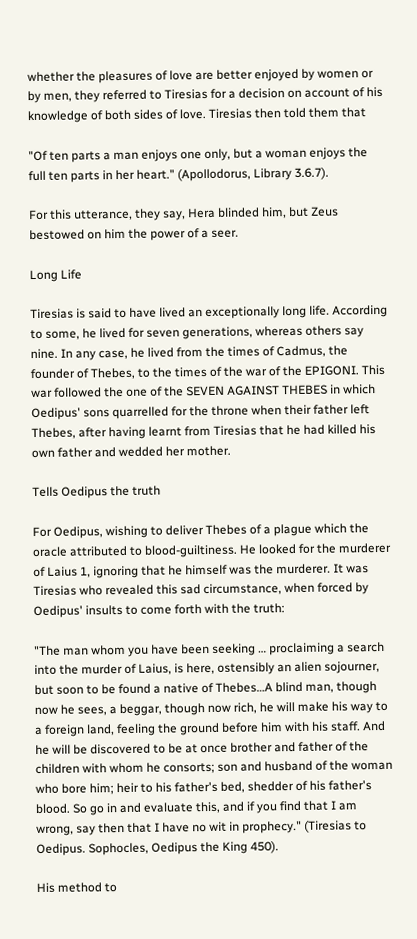whether the pleasures of love are better enjoyed by women or by men, they referred to Tiresias for a decision on account of his knowledge of both sides of love. Tiresias then told them that

"Of ten parts a man enjoys one only, but a woman enjoys the full ten parts in her heart." (Apollodorus, Library 3.6.7).

For this utterance, they say, Hera blinded him, but Zeus bestowed on him the power of a seer.

Long Life

Tiresias is said to have lived an exceptionally long life. According to some, he lived for seven generations, whereas others say nine. In any case, he lived from the times of Cadmus, the founder of Thebes, to the times of the war of the EPIGONI. This war followed the one of the SEVEN AGAINST THEBES in which Oedipus' sons quarrelled for the throne when their father left Thebes, after having learnt from Tiresias that he had killed his own father and wedded her mother.

Tells Oedipus the truth

For Oedipus, wishing to deliver Thebes of a plague which the oracle attributed to blood-guiltiness. He looked for the murderer of Laius 1, ignoring that he himself was the murderer. It was Tiresias who revealed this sad circumstance, when forced by Oedipus' insults to come forth with the truth:

"The man whom you have been seeking … proclaiming a search into the murder of Laius, is here, ostensibly an alien sojourner, but soon to be found a native of Thebes…A blind man, though now he sees, a beggar, though now rich, he will make his way to a foreign land, feeling the ground before him with his staff. And he will be discovered to be at once brother and father of the children with whom he consorts; son and husband of the woman who bore him; heir to his father's bed, shedder of his father's blood. So go in and evaluate this, and if you find that I am wrong, say then that I have no wit in prophecy." (Tiresias to Oedipus. Sophocles, Oedipus the King 450).

His method to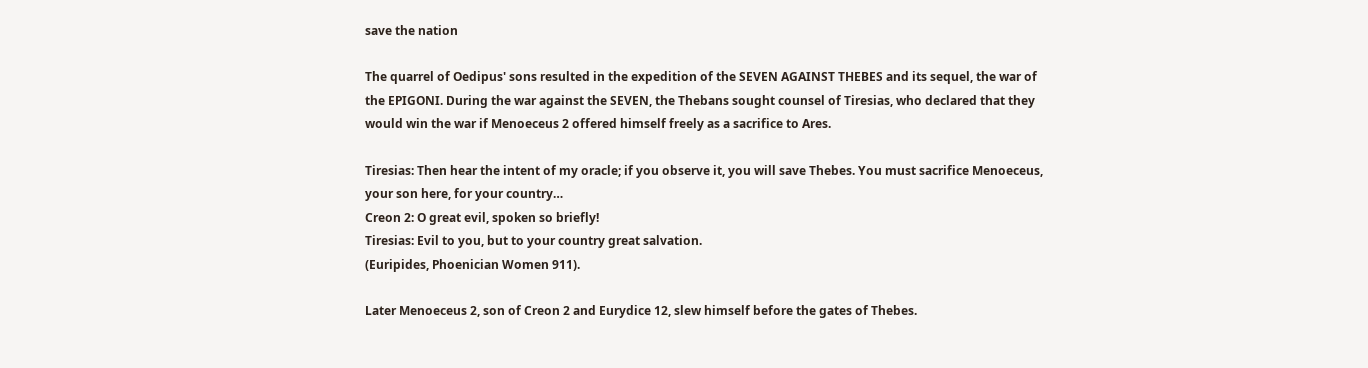save the nation

The quarrel of Oedipus' sons resulted in the expedition of the SEVEN AGAINST THEBES and its sequel, the war of the EPIGONI. During the war against the SEVEN, the Thebans sought counsel of Tiresias, who declared that they would win the war if Menoeceus 2 offered himself freely as a sacrifice to Ares.

Tiresias: Then hear the intent of my oracle; if you observe it, you will save Thebes. You must sacrifice Menoeceus, your son here, for your country…
Creon 2: O great evil, spoken so briefly!
Tiresias: Evil to you, but to your country great salvation.
(Euripides, Phoenician Women 911).

Later Menoeceus 2, son of Creon 2 and Eurydice 12, slew himself before the gates of Thebes.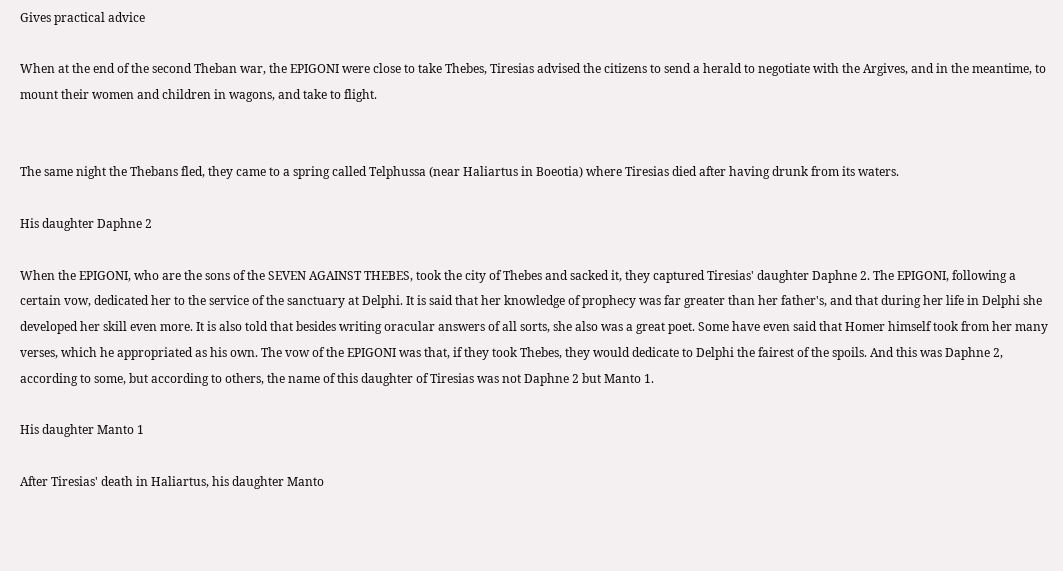Gives practical advice

When at the end of the second Theban war, the EPIGONI were close to take Thebes, Tiresias advised the citizens to send a herald to negotiate with the Argives, and in the meantime, to mount their women and children in wagons, and take to flight.


The same night the Thebans fled, they came to a spring called Telphussa (near Haliartus in Boeotia) where Tiresias died after having drunk from its waters.

His daughter Daphne 2

When the EPIGONI, who are the sons of the SEVEN AGAINST THEBES, took the city of Thebes and sacked it, they captured Tiresias' daughter Daphne 2. The EPIGONI, following a certain vow, dedicated her to the service of the sanctuary at Delphi. It is said that her knowledge of prophecy was far greater than her father's, and that during her life in Delphi she developed her skill even more. It is also told that besides writing oracular answers of all sorts, she also was a great poet. Some have even said that Homer himself took from her many verses, which he appropriated as his own. The vow of the EPIGONI was that, if they took Thebes, they would dedicate to Delphi the fairest of the spoils. And this was Daphne 2, according to some, but according to others, the name of this daughter of Tiresias was not Daphne 2 but Manto 1.

His daughter Manto 1

After Tiresias' death in Haliartus, his daughter Manto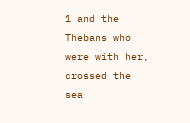1 and the Thebans who were with her, crossed the sea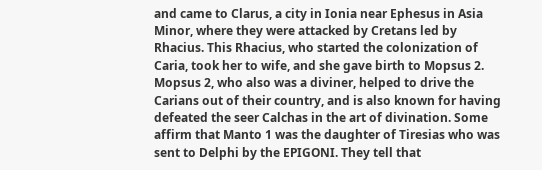and came to Clarus, a city in Ionia near Ephesus in Asia Minor, where they were attacked by Cretans led by Rhacius. This Rhacius, who started the colonization of Caria, took her to wife, and she gave birth to Mopsus 2. Mopsus 2, who also was a diviner, helped to drive the Carians out of their country, and is also known for having defeated the seer Calchas in the art of divination. Some affirm that Manto 1 was the daughter of Tiresias who was sent to Delphi by the EPIGONI. They tell that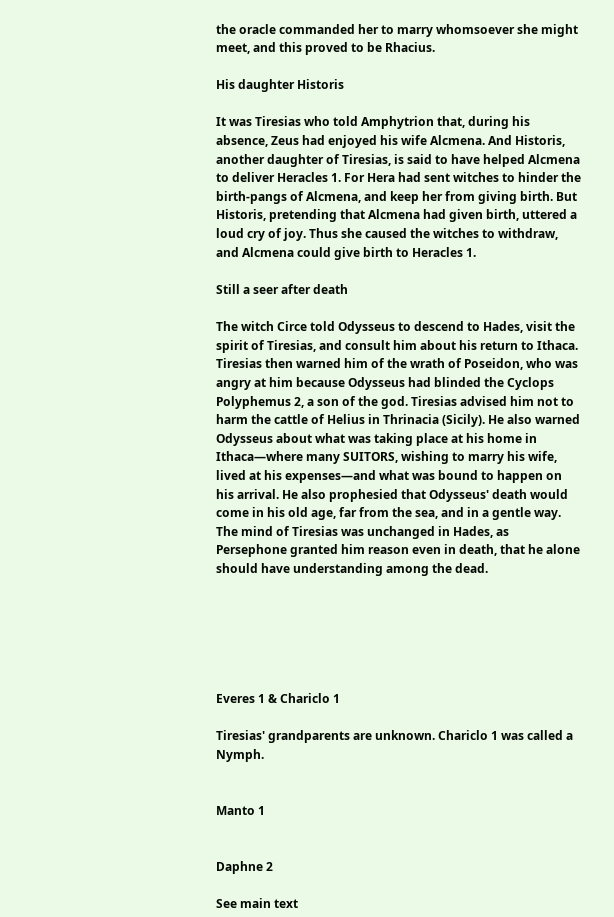the oracle commanded her to marry whomsoever she might meet, and this proved to be Rhacius.

His daughter Historis

It was Tiresias who told Amphytrion that, during his absence, Zeus had enjoyed his wife Alcmena. And Historis, another daughter of Tiresias, is said to have helped Alcmena to deliver Heracles 1. For Hera had sent witches to hinder the birth-pangs of Alcmena, and keep her from giving birth. But Historis, pretending that Alcmena had given birth, uttered a loud cry of joy. Thus she caused the witches to withdraw, and Alcmena could give birth to Heracles 1.

Still a seer after death

The witch Circe told Odysseus to descend to Hades, visit the spirit of Tiresias, and consult him about his return to Ithaca. Tiresias then warned him of the wrath of Poseidon, who was angry at him because Odysseus had blinded the Cyclops Polyphemus 2, a son of the god. Tiresias advised him not to harm the cattle of Helius in Thrinacia (Sicily). He also warned Odysseus about what was taking place at his home in Ithaca—where many SUITORS, wishing to marry his wife, lived at his expenses—and what was bound to happen on his arrival. He also prophesied that Odysseus' death would come in his old age, far from the sea, and in a gentle way. The mind of Tiresias was unchanged in Hades, as Persephone granted him reason even in death, that he alone should have understanding among the dead.






Everes 1 & Chariclo 1

Tiresias' grandparents are unknown. Chariclo 1 was called a Nymph.


Manto 1


Daphne 2

See main text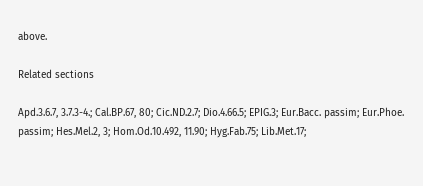above.

Related sections

Apd.3.6.7, 3.7.3-4.; Cal.BP.67, 80; Cic.ND.2.7; Dio.4.66.5; EPIG.3; Eur.Bacc. passim; Eur.Phoe. passim; Hes.Mel.2, 3; Hom.Od.10.492, 11.90; Hyg.Fab.75; Lib.Met.17;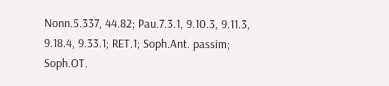Nonn.5.337, 44.82; Pau.7.3.1, 9.10.3, 9.11.3, 9.18.4, 9.33.1; RET.1; Soph.Ant. passim; Soph.OT.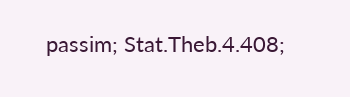passim; Stat.Theb.4.408;